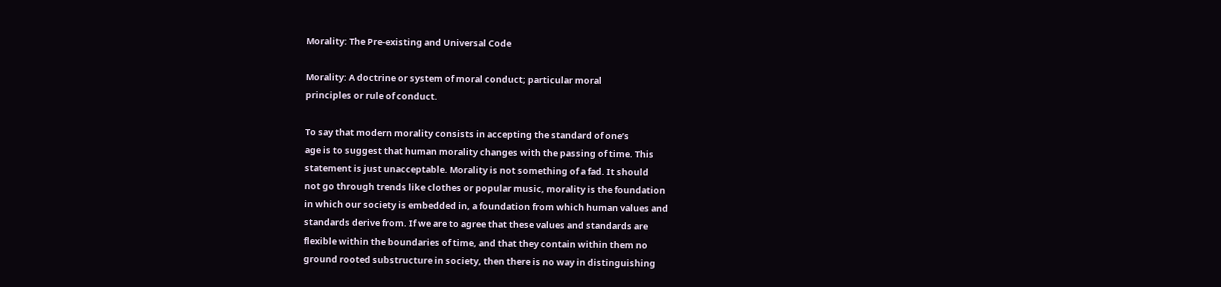Morality: The Pre-existing and Universal Code

Morality: A doctrine or system of moral conduct; particular moral
principles or rule of conduct.

To say that modern morality consists in accepting the standard of one’s
age is to suggest that human morality changes with the passing of time. This
statement is just unacceptable. Morality is not something of a fad. It should
not go through trends like clothes or popular music, morality is the foundation
in which our society is embedded in, a foundation from which human values and
standards derive from. If we are to agree that these values and standards are
flexible within the boundaries of time, and that they contain within them no
ground rooted substructure in society, then there is no way in distinguishing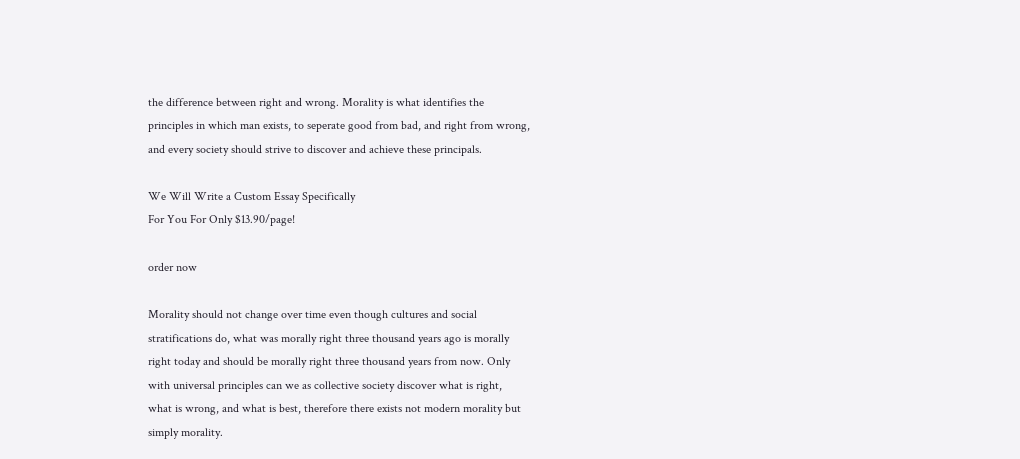the difference between right and wrong. Morality is what identifies the
principles in which man exists, to seperate good from bad, and right from wrong,
and every society should strive to discover and achieve these principals.

We Will Write a Custom Essay Specifically
For You For Only $13.90/page!

order now

Morality should not change over time even though cultures and social
stratifications do, what was morally right three thousand years ago is morally
right today and should be morally right three thousand years from now. Only
with universal principles can we as collective society discover what is right,
what is wrong, and what is best, therefore there exists not modern morality but
simply morality.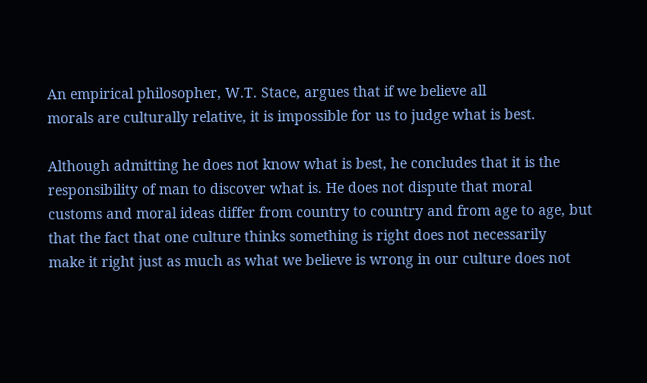An empirical philosopher, W.T. Stace, argues that if we believe all
morals are culturally relative, it is impossible for us to judge what is best.

Although admitting he does not know what is best, he concludes that it is the
responsibility of man to discover what is. He does not dispute that moral
customs and moral ideas differ from country to country and from age to age, but
that the fact that one culture thinks something is right does not necessarily
make it right just as much as what we believe is wrong in our culture does not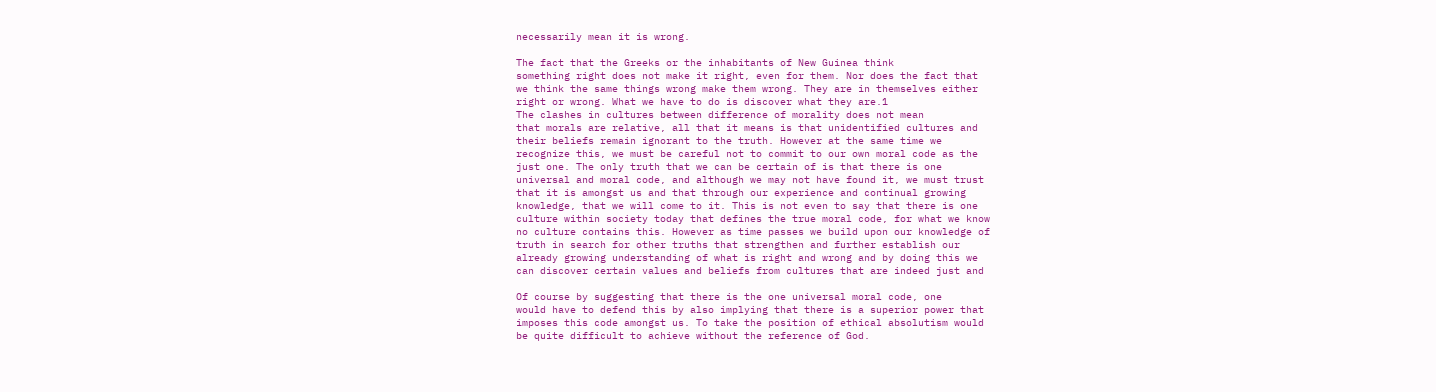necessarily mean it is wrong.

The fact that the Greeks or the inhabitants of New Guinea think
something right does not make it right, even for them. Nor does the fact that
we think the same things wrong make them wrong. They are in themselves either
right or wrong. What we have to do is discover what they are.1
The clashes in cultures between difference of morality does not mean
that morals are relative, all that it means is that unidentified cultures and
their beliefs remain ignorant to the truth. However at the same time we
recognize this, we must be careful not to commit to our own moral code as the
just one. The only truth that we can be certain of is that there is one
universal and moral code, and although we may not have found it, we must trust
that it is amongst us and that through our experience and continual growing
knowledge, that we will come to it. This is not even to say that there is one
culture within society today that defines the true moral code, for what we know
no culture contains this. However as time passes we build upon our knowledge of
truth in search for other truths that strengthen and further establish our
already growing understanding of what is right and wrong and by doing this we
can discover certain values and beliefs from cultures that are indeed just and

Of course by suggesting that there is the one universal moral code, one
would have to defend this by also implying that there is a superior power that
imposes this code amongst us. To take the position of ethical absolutism would
be quite difficult to achieve without the reference of God.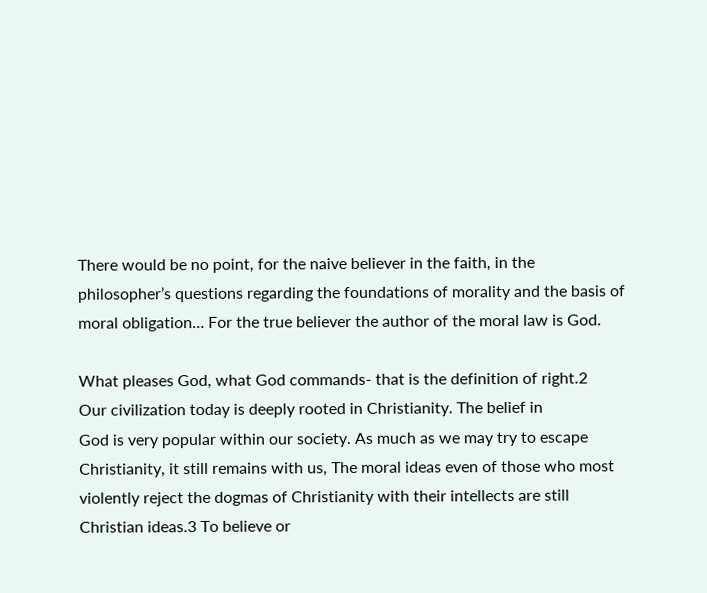There would be no point, for the naive believer in the faith, in the
philosopher’s questions regarding the foundations of morality and the basis of
moral obligation… For the true believer the author of the moral law is God.

What pleases God, what God commands- that is the definition of right.2
Our civilization today is deeply rooted in Christianity. The belief in
God is very popular within our society. As much as we may try to escape
Christianity, it still remains with us, The moral ideas even of those who most
violently reject the dogmas of Christianity with their intellects are still
Christian ideas.3 To believe or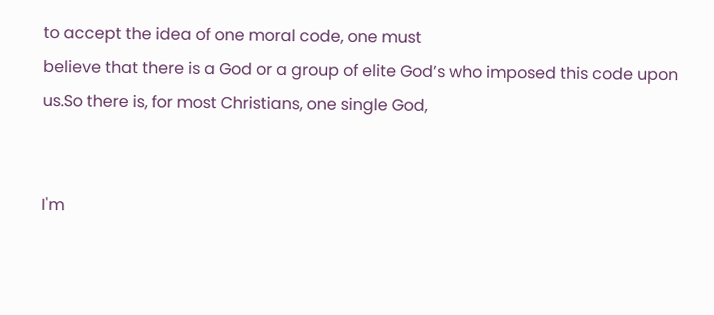to accept the idea of one moral code, one must
believe that there is a God or a group of elite God’s who imposed this code upon
us.So there is, for most Christians, one single God,


I'm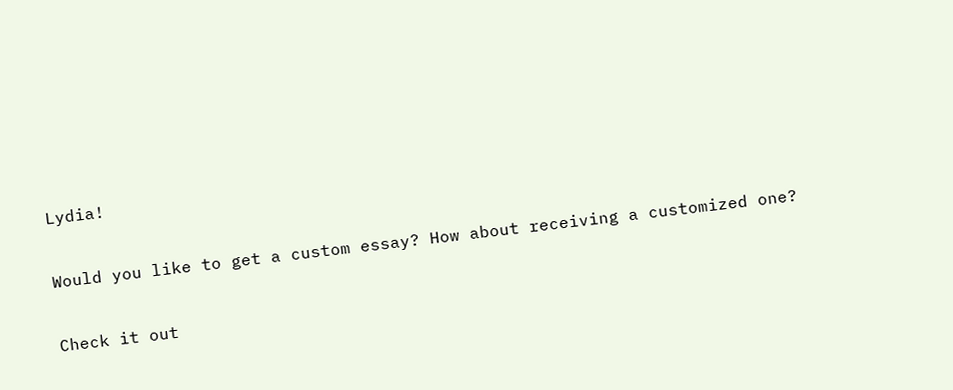Lydia!

Would you like to get a custom essay? How about receiving a customized one?

Check it out